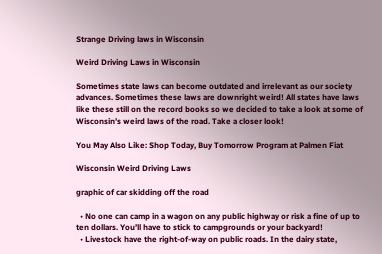Strange Driving laws in Wisconsin

Weird Driving Laws in Wisconsin

Sometimes state laws can become outdated and irrelevant as our society advances. Sometimes these laws are downright weird! All states have laws like these still on the record books so we decided to take a look at some of Wisconsin’s weird laws of the road. Take a closer look!

You May Also Like: Shop Today, Buy Tomorrow Program at Palmen Fiat

Wisconsin Weird Driving Laws

graphic of car skidding off the road

  • No one can camp in a wagon on any public highway or risk a fine of up to ten dollars. You’ll have to stick to campgrounds or your backyard!
  • Livestock have the right-of-way on public roads. In the dairy state,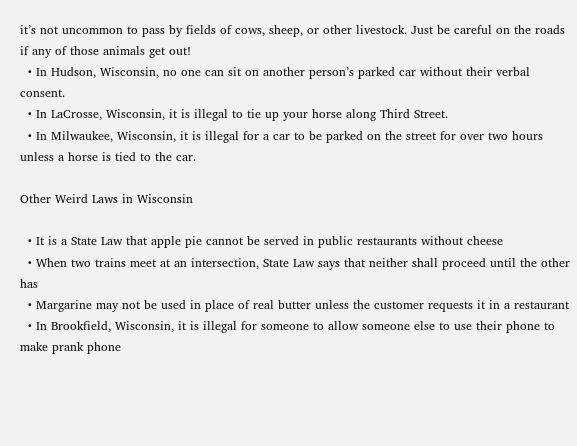it’s not uncommon to pass by fields of cows, sheep, or other livestock. Just be careful on the roads if any of those animals get out!
  • In Hudson, Wisconsin, no one can sit on another person’s parked car without their verbal consent.
  • In LaCrosse, Wisconsin, it is illegal to tie up your horse along Third Street.
  • In Milwaukee, Wisconsin, it is illegal for a car to be parked on the street for over two hours unless a horse is tied to the car.

Other Weird Laws in Wisconsin

  • It is a State Law that apple pie cannot be served in public restaurants without cheese
  • When two trains meet at an intersection, State Law says that neither shall proceed until the other has
  • Margarine may not be used in place of real butter unless the customer requests it in a restaurant
  • In Brookfield, Wisconsin, it is illegal for someone to allow someone else to use their phone to make prank phone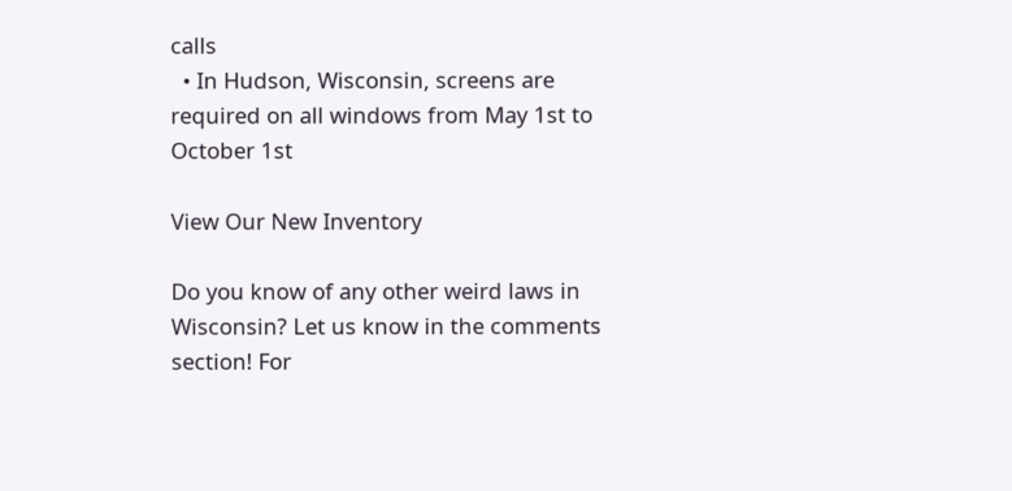calls
  • In Hudson, Wisconsin, screens are required on all windows from May 1st to October 1st

View Our New Inventory

Do you know of any other weird laws in Wisconsin? Let us know in the comments section! For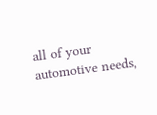all of your automotive needs,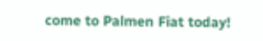come to Palmen Fiat today!